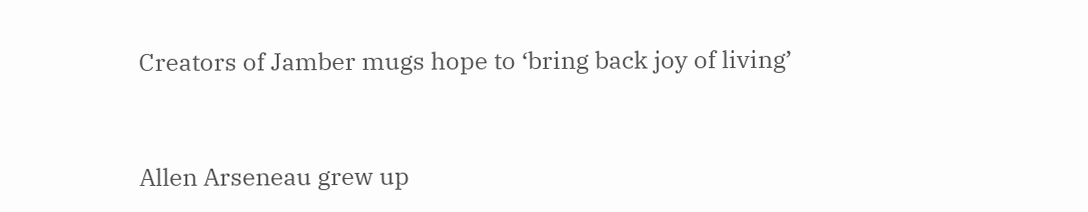Creators of Jamber mugs hope to ‘bring back joy of living’


Allen Arseneau grew up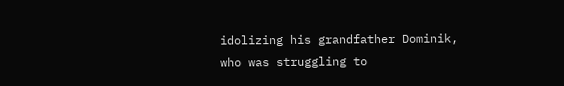idolizing his grandfather Dominik, who was struggling to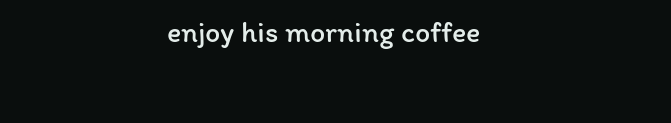enjoy his morning coffee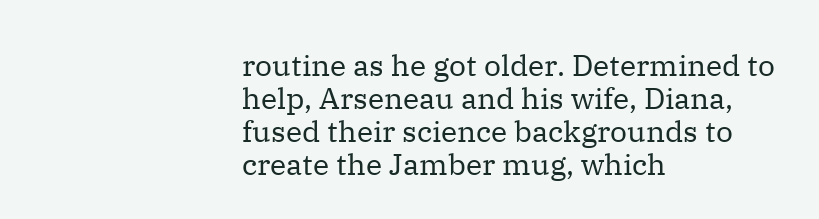routine as he got older. Determined to help, Arseneau and his wife, Diana, fused their science backgrounds to create the Jamber mug, which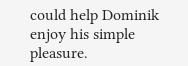could help Dominik enjoy his simple pleasure.